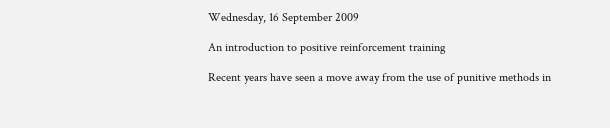Wednesday, 16 September 2009

An introduction to positive reinforcement training

Recent years have seen a move away from the use of punitive methods in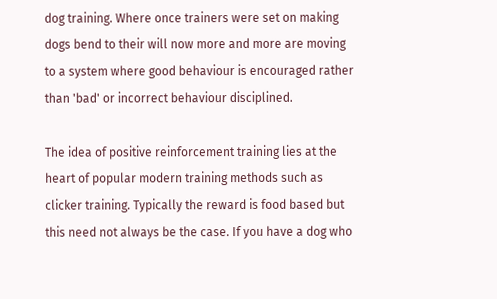dog training. Where once trainers were set on making dogs bend to their will now more and more are moving to a system where good behaviour is encouraged rather than 'bad' or incorrect behaviour disciplined.

The idea of positive reinforcement training lies at the heart of popular modern training methods such as clicker training. Typically the reward is food based but this need not always be the case. If you have a dog who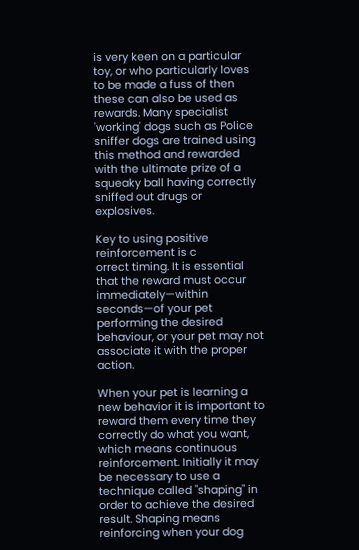is very keen on a particular toy, or who particularly loves to be made a fuss of then these can also be used as rewards. Many specialist 'working' dogs such as Police sniffer dogs are trained using this method and rewarded with the ultimate prize of a squeaky ball having correctly sniffed out drugs or explosives.

Key to using positive reinforcement is c
orrect timing. It is essential that the reward must occur immediately—within seconds—of your pet performing the desired behaviour, or your pet may not associate it with the proper action.

When your pet is learning a new behavior it is important to reward them every time they correctly do what you want, which means continuous reinforcement. Initially it may be necessary to use a technique called "shaping" in order to achieve the desired result. Shaping means reinforcing when your dog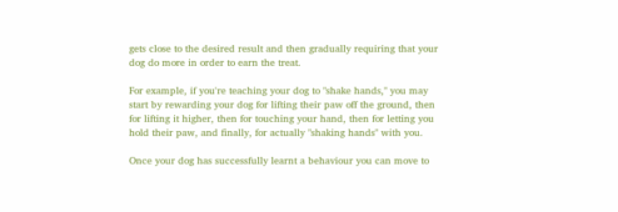gets close to the desired result and then gradually requiring that your dog do more in order to earn the treat.

For example, if you're teaching your dog to "shake hands," you may start by rewarding your dog for lifting their paw off the ground, then for lifting it higher, then for touching your hand, then for letting you hold their paw, and finally, for actually "shaking hands" with you.

Once your dog has successfully learnt a behaviour you can move to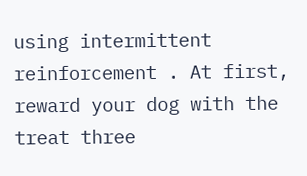using intermittent reinforcement . At first, reward your dog with the treat three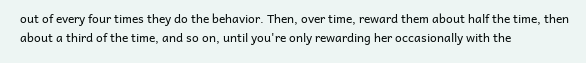out of every four times they do the behavior. Then, over time, reward them about half the time, then about a third of the time, and so on, until you're only rewarding her occasionally with the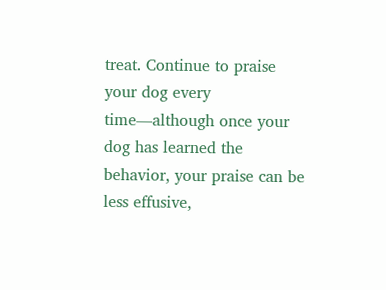treat. Continue to praise your dog every time—although once your dog has learned the behavior, your praise can be less effusive,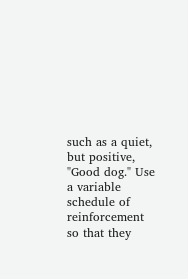such as a quiet, but positive, "Good dog." Use a variable schedule of reinforcement so that they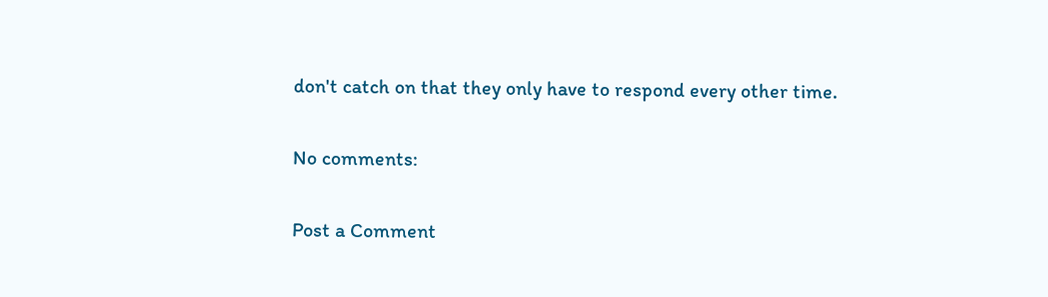don't catch on that they only have to respond every other time.

No comments:

Post a Comment